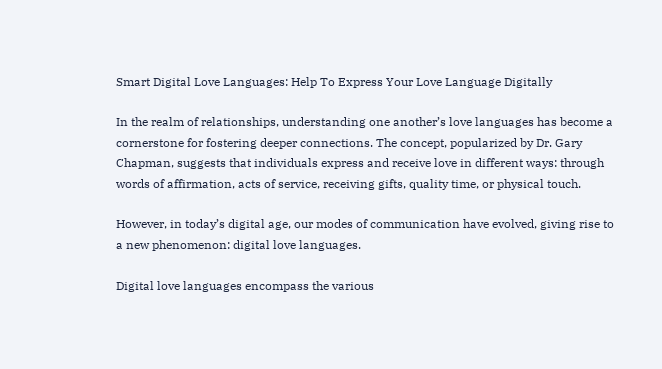Smart Digital Love Languages: Help To Express Your Love Language Digitally

In the realm of relationships, understanding one another’s love languages has become a cornerstone for fostering deeper connections. The concept, popularized by Dr. Gary Chapman, suggests that individuals express and receive love in different ways: through words of affirmation, acts of service, receiving gifts, quality time, or physical touch.

However, in today’s digital age, our modes of communication have evolved, giving rise to a new phenomenon: digital love languages.

Digital love languages encompass the various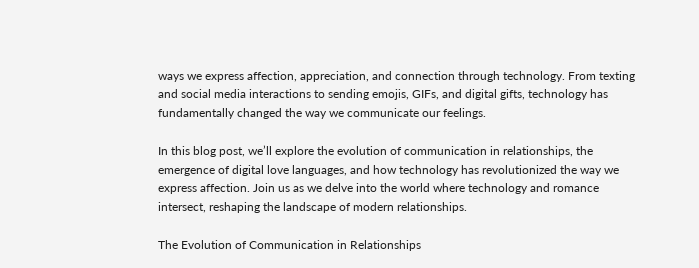ways we express affection, appreciation, and connection through technology. From texting and social media interactions to sending emojis, GIFs, and digital gifts, technology has fundamentally changed the way we communicate our feelings.

In this blog post, we’ll explore the evolution of communication in relationships, the emergence of digital love languages, and how technology has revolutionized the way we express affection. Join us as we delve into the world where technology and romance intersect, reshaping the landscape of modern relationships.

The Evolution of Communication in Relationships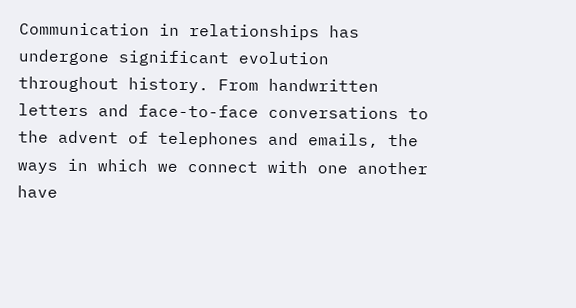Communication in relationships has undergone significant evolution throughout history. From handwritten letters and face-to-face conversations to the advent of telephones and emails, the ways in which we connect with one another have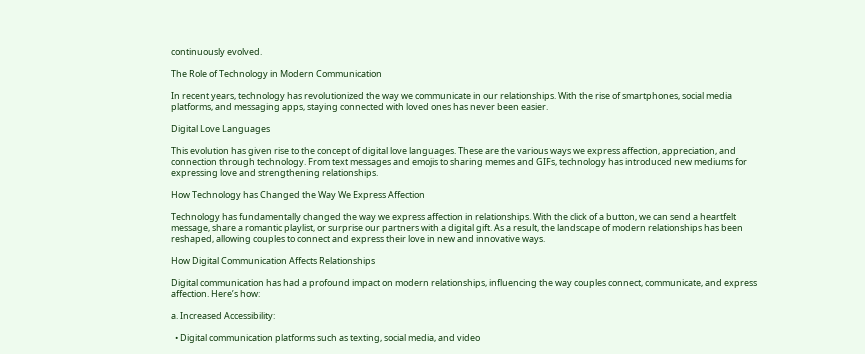continuously evolved.

The Role of Technology in Modern Communication

In recent years, technology has revolutionized the way we communicate in our relationships. With the rise of smartphones, social media platforms, and messaging apps, staying connected with loved ones has never been easier.

Digital Love Languages

This evolution has given rise to the concept of digital love languages. These are the various ways we express affection, appreciation, and connection through technology. From text messages and emojis to sharing memes and GIFs, technology has introduced new mediums for expressing love and strengthening relationships.

How Technology has Changed the Way We Express Affection

Technology has fundamentally changed the way we express affection in relationships. With the click of a button, we can send a heartfelt message, share a romantic playlist, or surprise our partners with a digital gift. As a result, the landscape of modern relationships has been reshaped, allowing couples to connect and express their love in new and innovative ways.

How Digital Communication Affects Relationships

Digital communication has had a profound impact on modern relationships, influencing the way couples connect, communicate, and express affection. Here’s how:

a. Increased Accessibility:

  • Digital communication platforms such as texting, social media, and video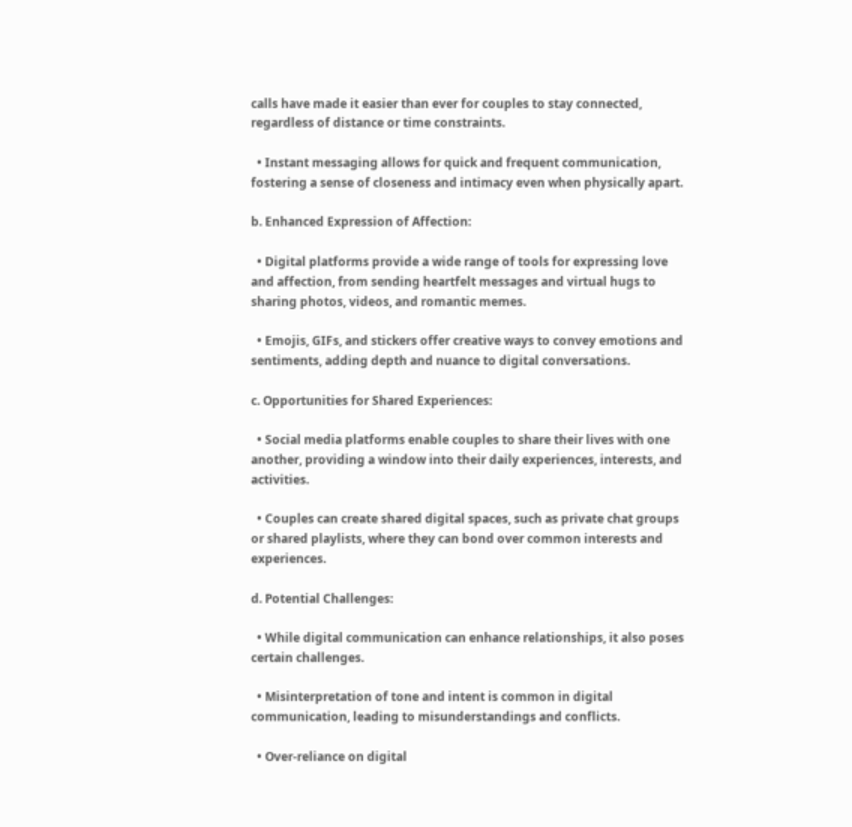calls have made it easier than ever for couples to stay connected, regardless of distance or time constraints.

  • Instant messaging allows for quick and frequent communication, fostering a sense of closeness and intimacy even when physically apart.

b. Enhanced Expression of Affection:

  • Digital platforms provide a wide range of tools for expressing love and affection, from sending heartfelt messages and virtual hugs to sharing photos, videos, and romantic memes.

  • Emojis, GIFs, and stickers offer creative ways to convey emotions and sentiments, adding depth and nuance to digital conversations.

c. Opportunities for Shared Experiences:

  • Social media platforms enable couples to share their lives with one another, providing a window into their daily experiences, interests, and activities.

  • Couples can create shared digital spaces, such as private chat groups or shared playlists, where they can bond over common interests and experiences.

d. Potential Challenges:

  • While digital communication can enhance relationships, it also poses certain challenges.

  • Misinterpretation of tone and intent is common in digital communication, leading to misunderstandings and conflicts.

  • Over-reliance on digital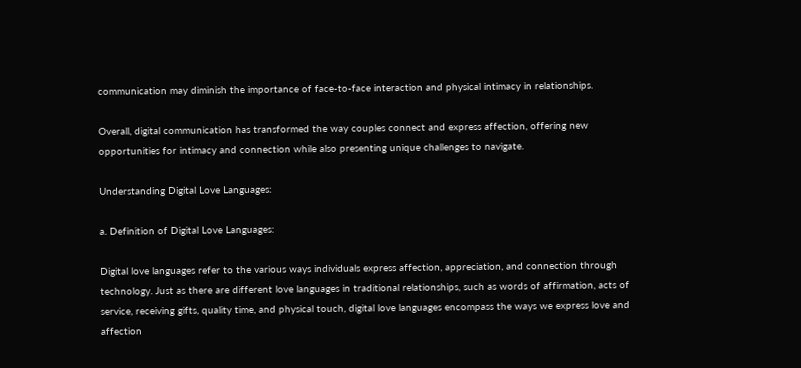communication may diminish the importance of face-to-face interaction and physical intimacy in relationships.

Overall, digital communication has transformed the way couples connect and express affection, offering new opportunities for intimacy and connection while also presenting unique challenges to navigate.

Understanding Digital Love Languages:

a. Definition of Digital Love Languages:

Digital love languages refer to the various ways individuals express affection, appreciation, and connection through technology. Just as there are different love languages in traditional relationships, such as words of affirmation, acts of service, receiving gifts, quality time, and physical touch, digital love languages encompass the ways we express love and affection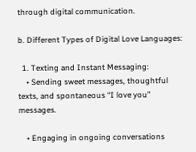through digital communication.

b. Different Types of Digital Love Languages:

  1. Texting and Instant Messaging:
    • Sending sweet messages, thoughtful texts, and spontaneous “I love you” messages.

    • Engaging in ongoing conversations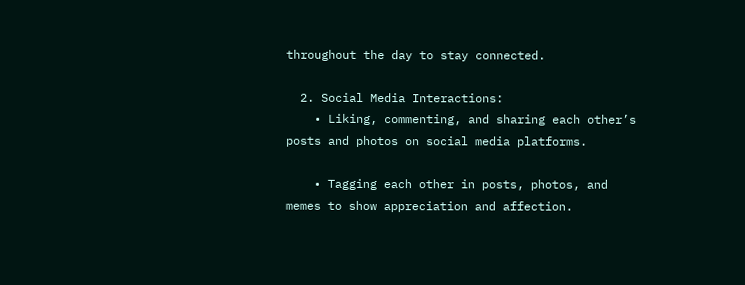throughout the day to stay connected.

  2. Social Media Interactions:
    • Liking, commenting, and sharing each other’s posts and photos on social media platforms.

    • Tagging each other in posts, photos, and memes to show appreciation and affection.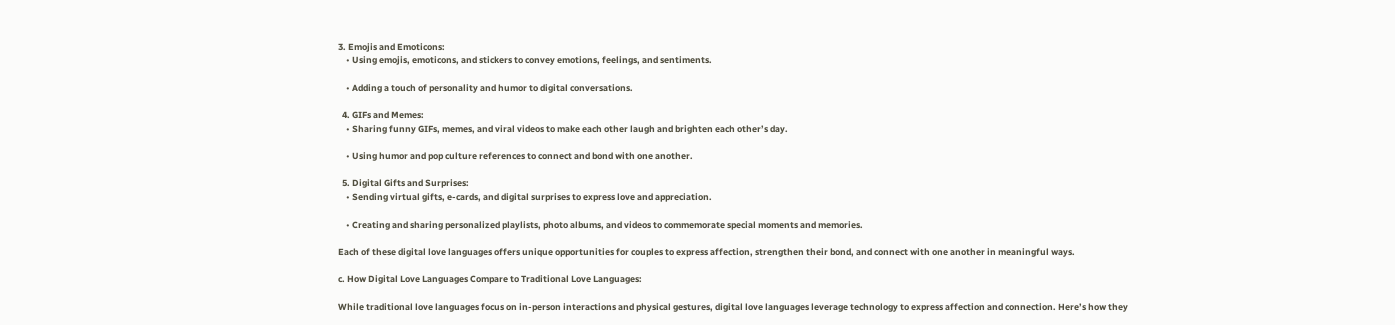3. Emojis and Emoticons:
    • Using emojis, emoticons, and stickers to convey emotions, feelings, and sentiments.

    • Adding a touch of personality and humor to digital conversations.

  4. GIFs and Memes:
    • Sharing funny GIFs, memes, and viral videos to make each other laugh and brighten each other’s day.

    • Using humor and pop culture references to connect and bond with one another.

  5. Digital Gifts and Surprises:
    • Sending virtual gifts, e-cards, and digital surprises to express love and appreciation.

    • Creating and sharing personalized playlists, photo albums, and videos to commemorate special moments and memories.

Each of these digital love languages offers unique opportunities for couples to express affection, strengthen their bond, and connect with one another in meaningful ways.

c. How Digital Love Languages Compare to Traditional Love Languages:

While traditional love languages focus on in-person interactions and physical gestures, digital love languages leverage technology to express affection and connection. Here’s how they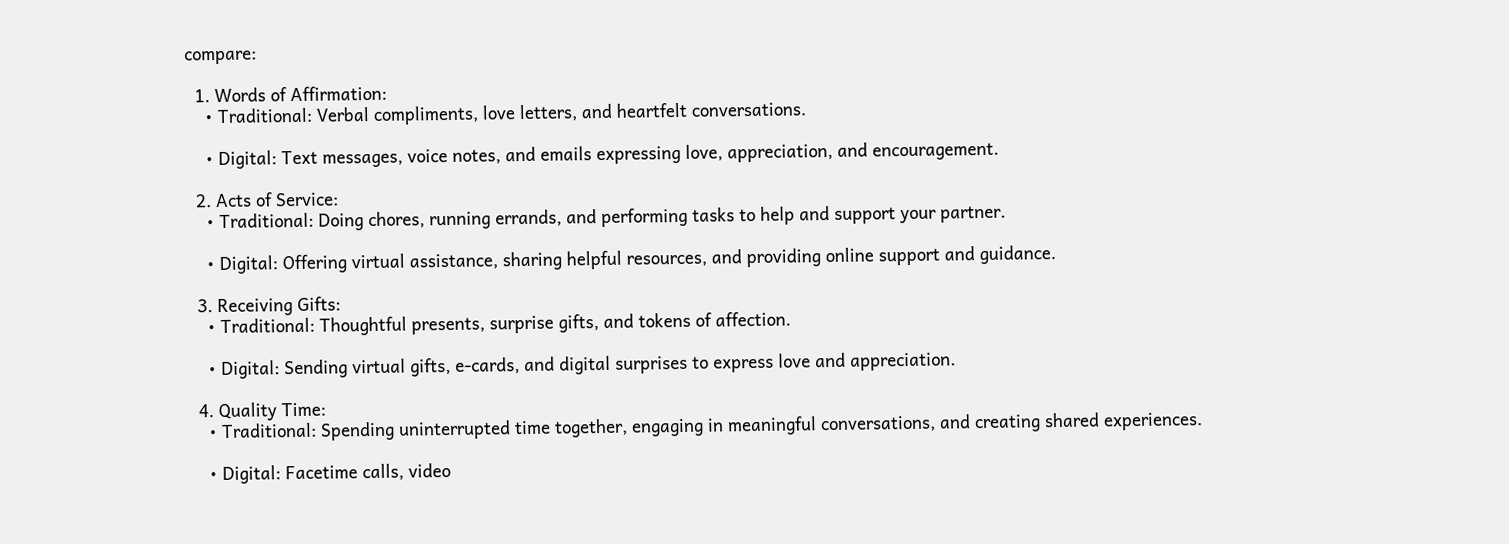compare:

  1. Words of Affirmation:
    • Traditional: Verbal compliments, love letters, and heartfelt conversations.

    • Digital: Text messages, voice notes, and emails expressing love, appreciation, and encouragement.

  2. Acts of Service:
    • Traditional: Doing chores, running errands, and performing tasks to help and support your partner.

    • Digital: Offering virtual assistance, sharing helpful resources, and providing online support and guidance.

  3. Receiving Gifts:
    • Traditional: Thoughtful presents, surprise gifts, and tokens of affection.

    • Digital: Sending virtual gifts, e-cards, and digital surprises to express love and appreciation.

  4. Quality Time:
    • Traditional: Spending uninterrupted time together, engaging in meaningful conversations, and creating shared experiences.

    • Digital: Facetime calls, video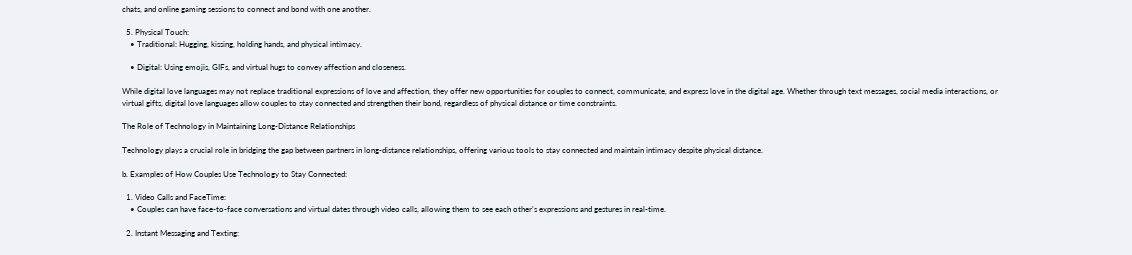chats, and online gaming sessions to connect and bond with one another.

  5. Physical Touch:
    • Traditional: Hugging, kissing, holding hands, and physical intimacy.

    • Digital: Using emojis, GIFs, and virtual hugs to convey affection and closeness.

While digital love languages may not replace traditional expressions of love and affection, they offer new opportunities for couples to connect, communicate, and express love in the digital age. Whether through text messages, social media interactions, or virtual gifts, digital love languages allow couples to stay connected and strengthen their bond, regardless of physical distance or time constraints.

The Role of Technology in Maintaining Long-Distance Relationships

Technology plays a crucial role in bridging the gap between partners in long-distance relationships, offering various tools to stay connected and maintain intimacy despite physical distance.

b. Examples of How Couples Use Technology to Stay Connected:

  1. Video Calls and FaceTime:
    • Couples can have face-to-face conversations and virtual dates through video calls, allowing them to see each other’s expressions and gestures in real-time.

  2. Instant Messaging and Texting: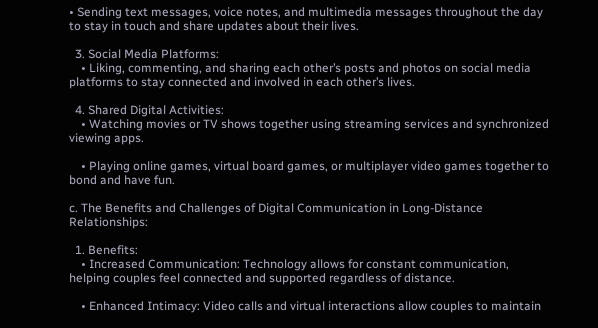• Sending text messages, voice notes, and multimedia messages throughout the day to stay in touch and share updates about their lives.

  3. Social Media Platforms:
    • Liking, commenting, and sharing each other’s posts and photos on social media platforms to stay connected and involved in each other’s lives.

  4. Shared Digital Activities:
    • Watching movies or TV shows together using streaming services and synchronized viewing apps.

    • Playing online games, virtual board games, or multiplayer video games together to bond and have fun.

c. The Benefits and Challenges of Digital Communication in Long-Distance Relationships:

  1. Benefits:
    • Increased Communication: Technology allows for constant communication, helping couples feel connected and supported regardless of distance.

    • Enhanced Intimacy: Video calls and virtual interactions allow couples to maintain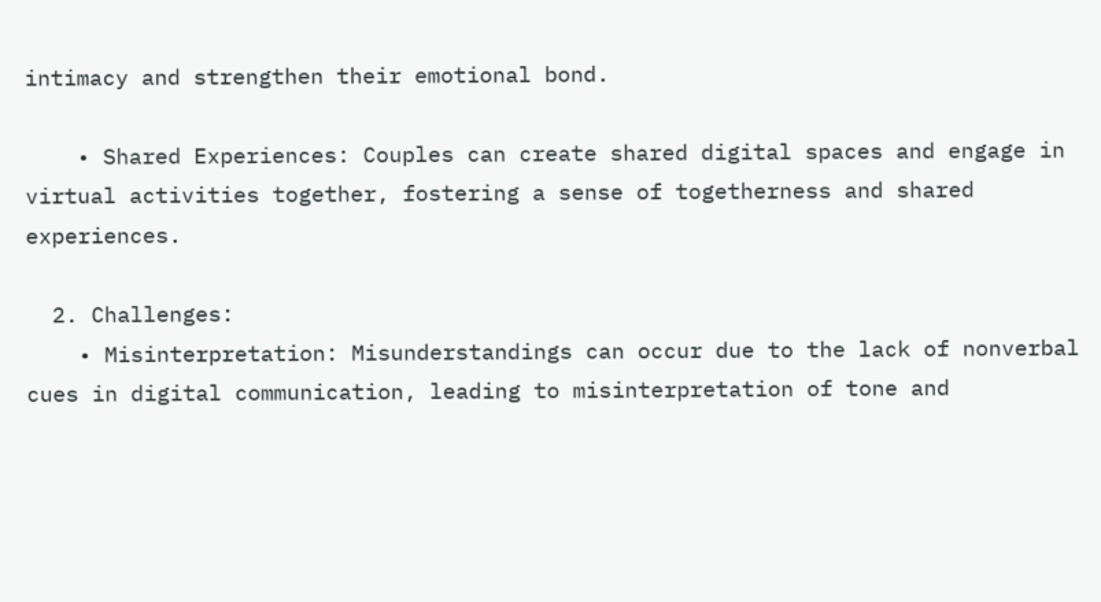intimacy and strengthen their emotional bond.

    • Shared Experiences: Couples can create shared digital spaces and engage in virtual activities together, fostering a sense of togetherness and shared experiences.

  2. Challenges:
    • Misinterpretation: Misunderstandings can occur due to the lack of nonverbal cues in digital communication, leading to misinterpretation of tone and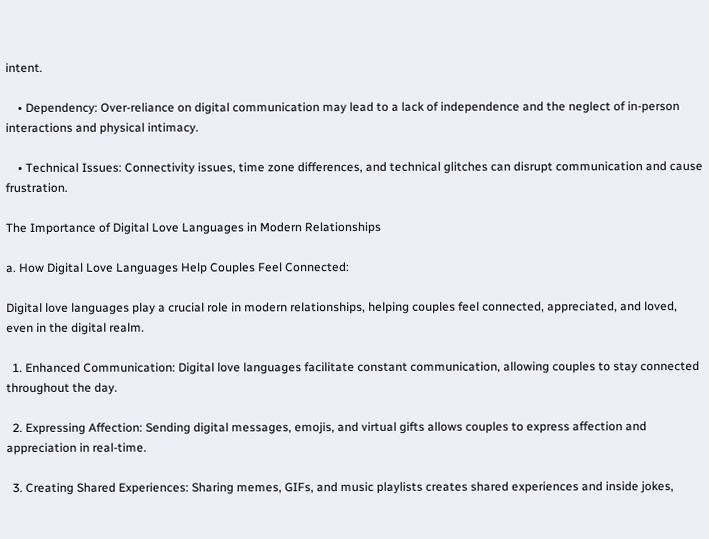intent.

    • Dependency: Over-reliance on digital communication may lead to a lack of independence and the neglect of in-person interactions and physical intimacy.

    • Technical Issues: Connectivity issues, time zone differences, and technical glitches can disrupt communication and cause frustration.

The Importance of Digital Love Languages in Modern Relationships

a. How Digital Love Languages Help Couples Feel Connected:

Digital love languages play a crucial role in modern relationships, helping couples feel connected, appreciated, and loved, even in the digital realm.

  1. Enhanced Communication: Digital love languages facilitate constant communication, allowing couples to stay connected throughout the day.

  2. Expressing Affection: Sending digital messages, emojis, and virtual gifts allows couples to express affection and appreciation in real-time.

  3. Creating Shared Experiences: Sharing memes, GIFs, and music playlists creates shared experiences and inside jokes,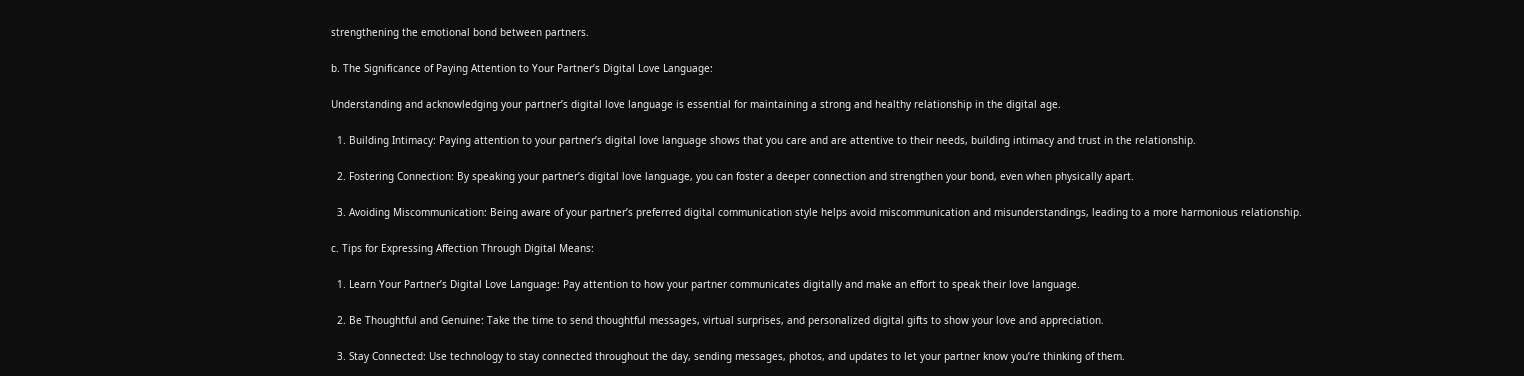strengthening the emotional bond between partners.

b. The Significance of Paying Attention to Your Partner’s Digital Love Language:

Understanding and acknowledging your partner’s digital love language is essential for maintaining a strong and healthy relationship in the digital age.

  1. Building Intimacy: Paying attention to your partner’s digital love language shows that you care and are attentive to their needs, building intimacy and trust in the relationship.

  2. Fostering Connection: By speaking your partner’s digital love language, you can foster a deeper connection and strengthen your bond, even when physically apart.

  3. Avoiding Miscommunication: Being aware of your partner’s preferred digital communication style helps avoid miscommunication and misunderstandings, leading to a more harmonious relationship.

c. Tips for Expressing Affection Through Digital Means:

  1. Learn Your Partner’s Digital Love Language: Pay attention to how your partner communicates digitally and make an effort to speak their love language.

  2. Be Thoughtful and Genuine: Take the time to send thoughtful messages, virtual surprises, and personalized digital gifts to show your love and appreciation.

  3. Stay Connected: Use technology to stay connected throughout the day, sending messages, photos, and updates to let your partner know you’re thinking of them.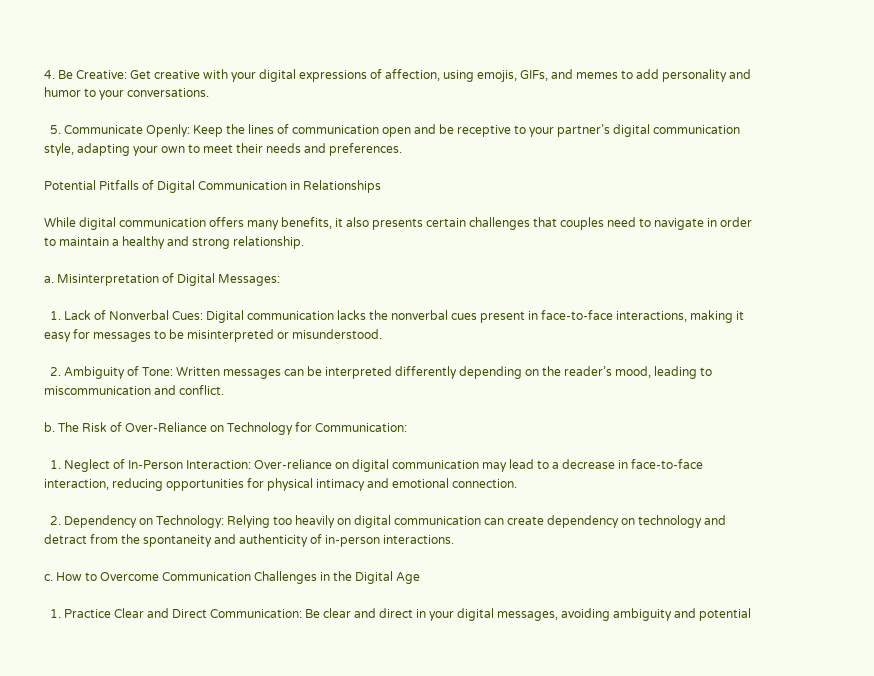4. Be Creative: Get creative with your digital expressions of affection, using emojis, GIFs, and memes to add personality and humor to your conversations.

  5. Communicate Openly: Keep the lines of communication open and be receptive to your partner’s digital communication style, adapting your own to meet their needs and preferences.

Potential Pitfalls of Digital Communication in Relationships

While digital communication offers many benefits, it also presents certain challenges that couples need to navigate in order to maintain a healthy and strong relationship.

a. Misinterpretation of Digital Messages:

  1. Lack of Nonverbal Cues: Digital communication lacks the nonverbal cues present in face-to-face interactions, making it easy for messages to be misinterpreted or misunderstood.

  2. Ambiguity of Tone: Written messages can be interpreted differently depending on the reader’s mood, leading to miscommunication and conflict.

b. The Risk of Over-Reliance on Technology for Communication:

  1. Neglect of In-Person Interaction: Over-reliance on digital communication may lead to a decrease in face-to-face interaction, reducing opportunities for physical intimacy and emotional connection.

  2. Dependency on Technology: Relying too heavily on digital communication can create dependency on technology and detract from the spontaneity and authenticity of in-person interactions.

c. How to Overcome Communication Challenges in the Digital Age

  1. Practice Clear and Direct Communication: Be clear and direct in your digital messages, avoiding ambiguity and potential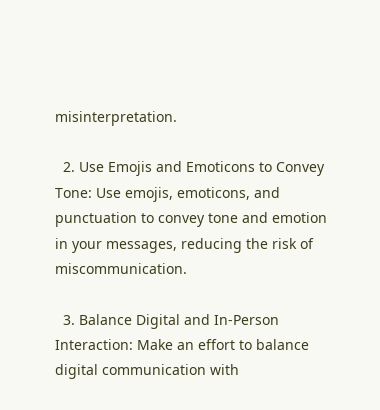misinterpretation.

  2. Use Emojis and Emoticons to Convey Tone: Use emojis, emoticons, and punctuation to convey tone and emotion in your messages, reducing the risk of miscommunication.

  3. Balance Digital and In-Person Interaction: Make an effort to balance digital communication with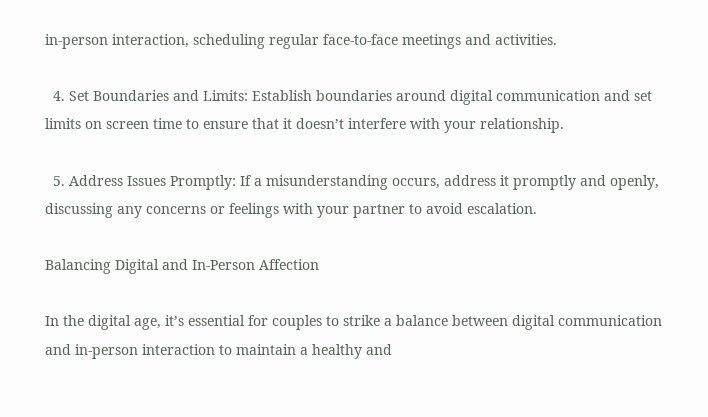in-person interaction, scheduling regular face-to-face meetings and activities.

  4. Set Boundaries and Limits: Establish boundaries around digital communication and set limits on screen time to ensure that it doesn’t interfere with your relationship.

  5. Address Issues Promptly: If a misunderstanding occurs, address it promptly and openly, discussing any concerns or feelings with your partner to avoid escalation.

Balancing Digital and In-Person Affection

In the digital age, it’s essential for couples to strike a balance between digital communication and in-person interaction to maintain a healthy and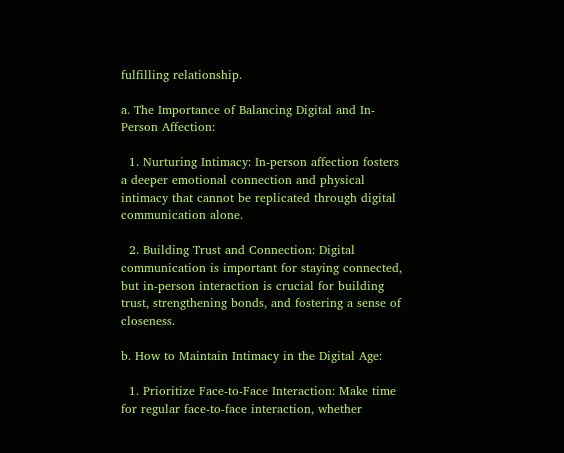fulfilling relationship.

a. The Importance of Balancing Digital and In-Person Affection:

  1. Nurturing Intimacy: In-person affection fosters a deeper emotional connection and physical intimacy that cannot be replicated through digital communication alone.

  2. Building Trust and Connection: Digital communication is important for staying connected, but in-person interaction is crucial for building trust, strengthening bonds, and fostering a sense of closeness.

b. How to Maintain Intimacy in the Digital Age:

  1. Prioritize Face-to-Face Interaction: Make time for regular face-to-face interaction, whether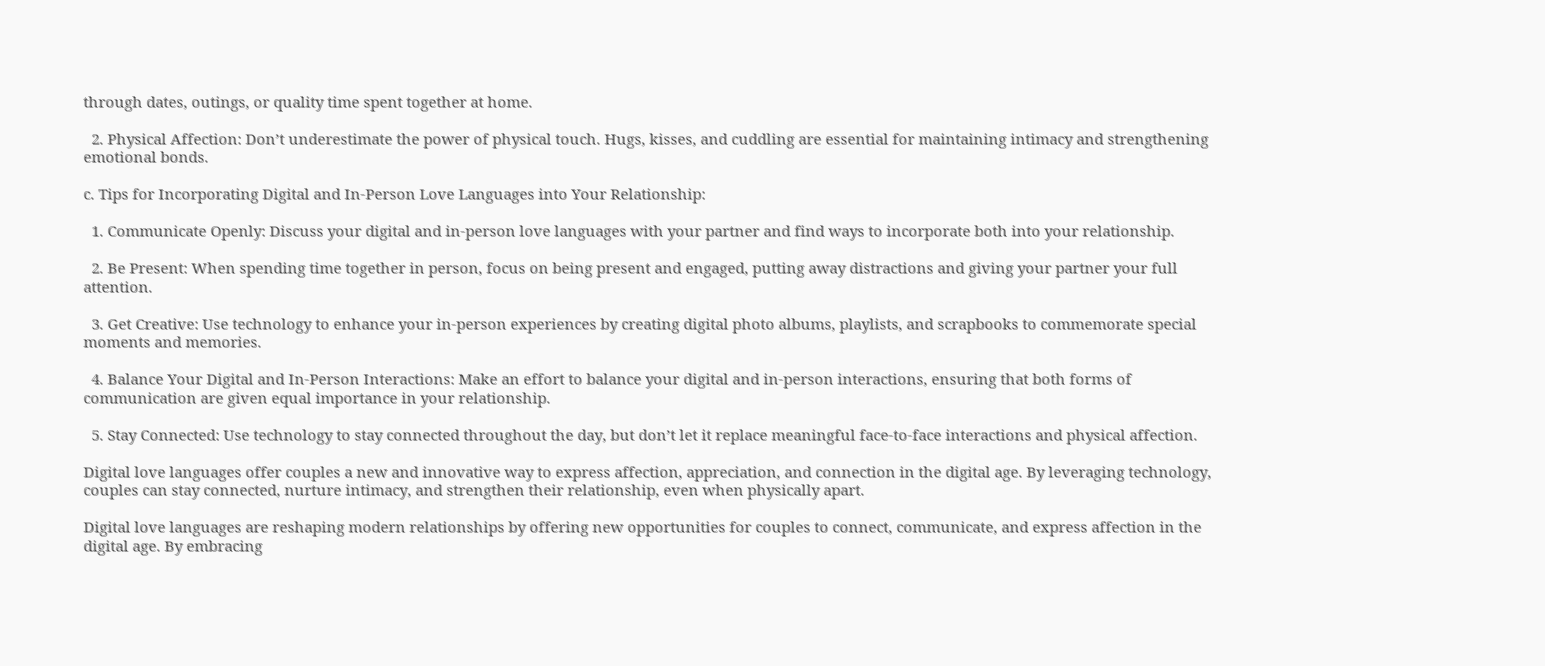through dates, outings, or quality time spent together at home.

  2. Physical Affection: Don’t underestimate the power of physical touch. Hugs, kisses, and cuddling are essential for maintaining intimacy and strengthening emotional bonds.

c. Tips for Incorporating Digital and In-Person Love Languages into Your Relationship:

  1. Communicate Openly: Discuss your digital and in-person love languages with your partner and find ways to incorporate both into your relationship.

  2. Be Present: When spending time together in person, focus on being present and engaged, putting away distractions and giving your partner your full attention.

  3. Get Creative: Use technology to enhance your in-person experiences by creating digital photo albums, playlists, and scrapbooks to commemorate special moments and memories.

  4. Balance Your Digital and In-Person Interactions: Make an effort to balance your digital and in-person interactions, ensuring that both forms of communication are given equal importance in your relationship.

  5. Stay Connected: Use technology to stay connected throughout the day, but don’t let it replace meaningful face-to-face interactions and physical affection.

Digital love languages offer couples a new and innovative way to express affection, appreciation, and connection in the digital age. By leveraging technology, couples can stay connected, nurture intimacy, and strengthen their relationship, even when physically apart.

Digital love languages are reshaping modern relationships by offering new opportunities for couples to connect, communicate, and express affection in the digital age. By embracing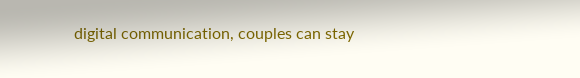digital communication, couples can stay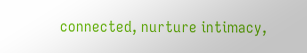connected, nurture intimacy,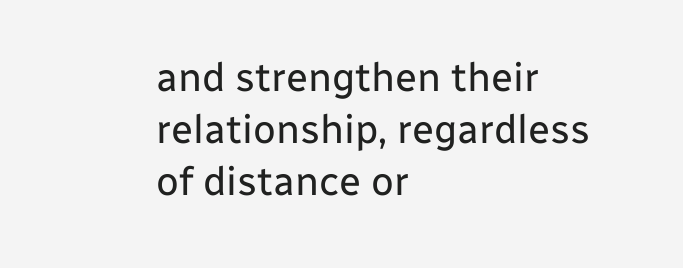and strengthen their relationship, regardless of distance or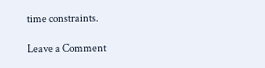time constraints.

Leave a Comment